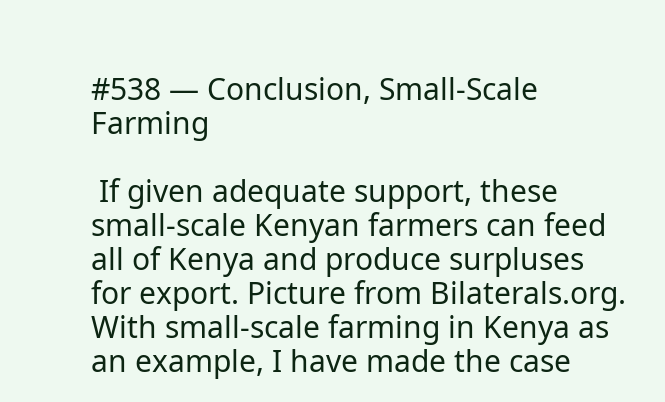#538 — Conclusion, Small-Scale Farming

 If given adequate support, these small-scale Kenyan farmers can feed all of Kenya and produce surpluses for export. Picture from Bilaterals.org. With small-scale farming in Kenya as an example, I have made the case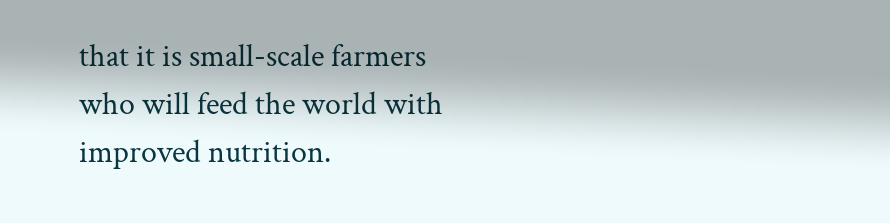that it is small-scale farmers who will feed the world with improved nutrition.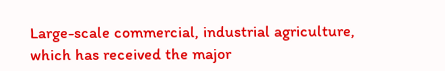Large-scale commercial, industrial agriculture, which has received the major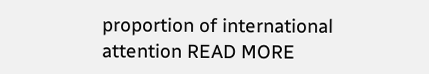proportion of international attention READ MORE